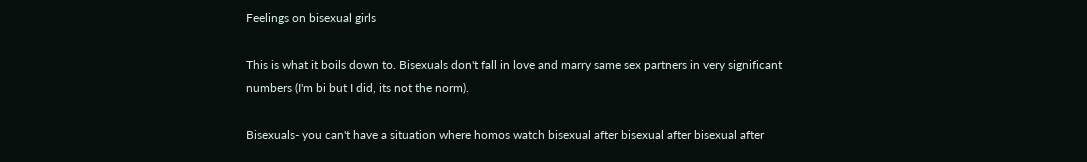Feelings on bisexual girls

This is what it boils down to. Bisexuals don't fall in love and marry same sex partners in very significant numbers (I'm bi but I did, its not the norm).

Bisexuals- you can't have a situation where homos watch bisexual after bisexual after bisexual after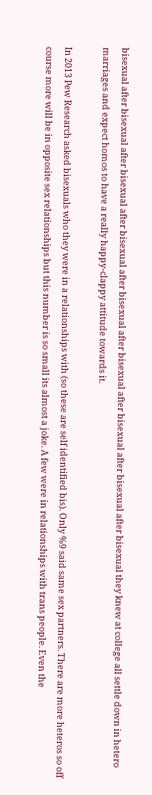bisexual after bisexual after bisexual after bisexual after bisexual after bisexual after bisexual after bisexual after bisexual they knew at college all settle down in hetero marriages and expect homos to have a really happy-clappy attitude towards it.

In 2013 Pew Research asked bisexuals who they were in a relationships with (so these are self identified bis). Only %9 said same sex partners. There are more heteros so off course more will be in opposite sex relationships but this number is so small its almost a joke. A few were in relationships with trans people. Even the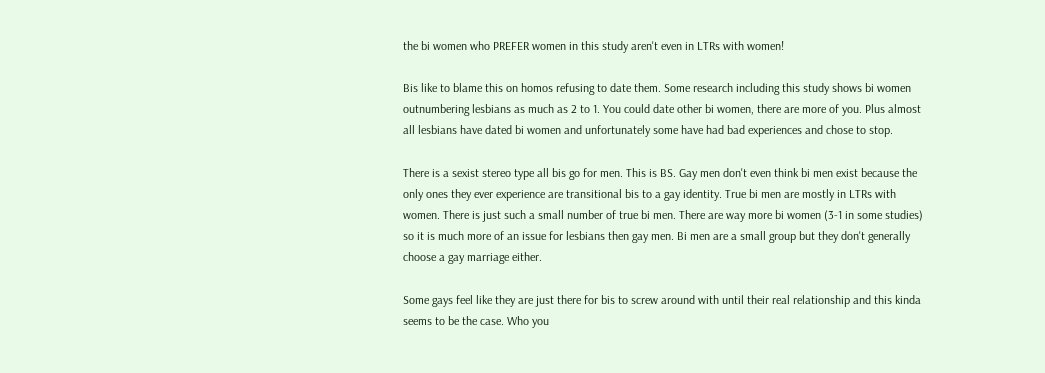the bi women who PREFER women in this study aren't even in LTRs with women!

Bis like to blame this on homos refusing to date them. Some research including this study shows bi women outnumbering lesbians as much as 2 to 1. You could date other bi women, there are more of you. Plus almost all lesbians have dated bi women and unfortunately some have had bad experiences and chose to stop.

There is a sexist stereo type all bis go for men. This is BS. Gay men don't even think bi men exist because the only ones they ever experience are transitional bis to a gay identity. True bi men are mostly in LTRs with women. There is just such a small number of true bi men. There are way more bi women (3-1 in some studies) so it is much more of an issue for lesbians then gay men. Bi men are a small group but they don't generally choose a gay marriage either.

Some gays feel like they are just there for bis to screw around with until their real relationship and this kinda seems to be the case. Who you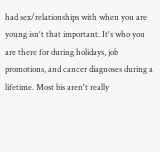had sex/relationships with when you are young isn't that important. It's who you are there for during holidays, job promotions, and cancer diagnoses during a lifetime. Most bis aren't really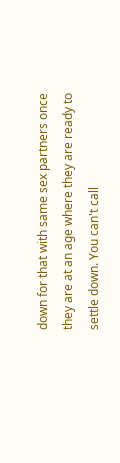down for that with same sex partners once they are at an age where they are ready to settle down. You can't call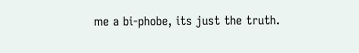me a bi-phobe, its just the truth.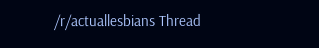/r/actuallesbians Thread